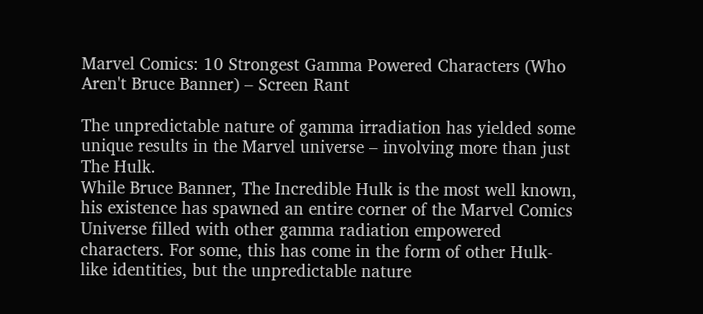Marvel Comics: 10 Strongest Gamma Powered Characters (Who Aren't Bruce Banner) – Screen Rant

The unpredictable nature of gamma irradiation has yielded some unique results in the Marvel universe – involving more than just The Hulk.
While Bruce Banner, The Incredible Hulk is the most well known, his existence has spawned an entire corner of the Marvel Comics Universe filled with other gamma radiation empowered characters. For some, this has come in the form of other Hulk-like identities, but the unpredictable nature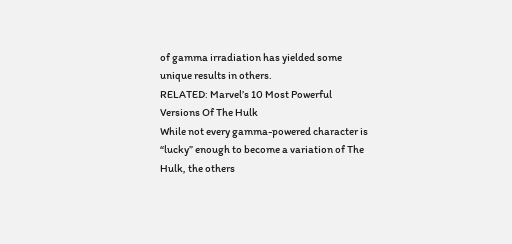of gamma irradiation has yielded some unique results in others.
RELATED: Marvel’s 10 Most Powerful Versions Of The Hulk
While not every gamma-powered character is “lucky” enough to become a variation of The Hulk, the others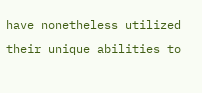have nonetheless utilized their unique abilities to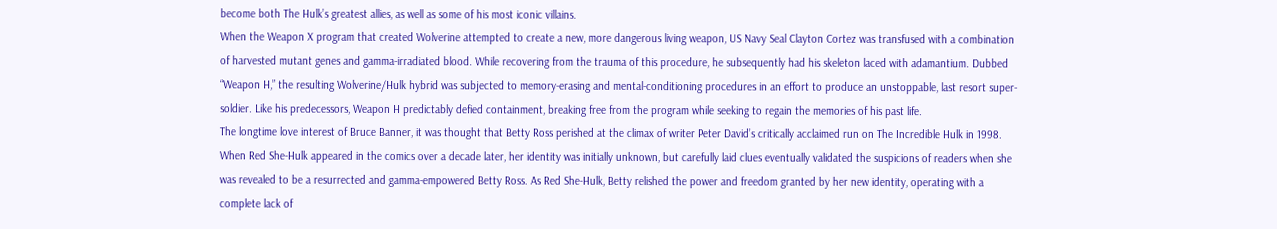become both The Hulk’s greatest allies, as well as some of his most iconic villains.
When the Weapon X program that created Wolverine attempted to create a new, more dangerous living weapon, US Navy Seal Clayton Cortez was transfused with a combination of harvested mutant genes and gamma-irradiated blood. While recovering from the trauma of this procedure, he subsequently had his skeleton laced with adamantium. Dubbed “Weapon H,” the resulting Wolverine/Hulk hybrid was subjected to memory-erasing and mental-conditioning procedures in an effort to produce an unstoppable, last resort super-soldier. Like his predecessors, Weapon H predictably defied containment, breaking free from the program while seeking to regain the memories of his past life.
The longtime love interest of Bruce Banner, it was thought that Betty Ross perished at the climax of writer Peter David’s critically acclaimed run on The Incredible Hulk in 1998. When Red She-Hulk appeared in the comics over a decade later, her identity was initially unknown, but carefully laid clues eventually validated the suspicions of readers when she was revealed to be a resurrected and gamma-empowered Betty Ross. As Red She-Hulk, Betty relished the power and freedom granted by her new identity, operating with a complete lack of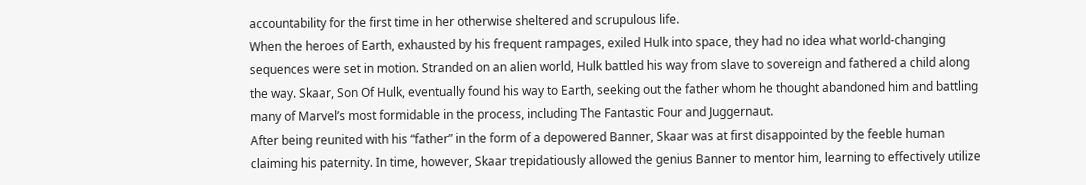accountability for the first time in her otherwise sheltered and scrupulous life.
When the heroes of Earth, exhausted by his frequent rampages, exiled Hulk into space, they had no idea what world-changing sequences were set in motion. Stranded on an alien world, Hulk battled his way from slave to sovereign and fathered a child along the way. Skaar, Son Of Hulk, eventually found his way to Earth, seeking out the father whom he thought abandoned him and battling many of Marvel’s most formidable in the process, including The Fantastic Four and Juggernaut.
After being reunited with his “father” in the form of a depowered Banner, Skaar was at first disappointed by the feeble human claiming his paternity. In time, however, Skaar trepidatiously allowed the genius Banner to mentor him, learning to effectively utilize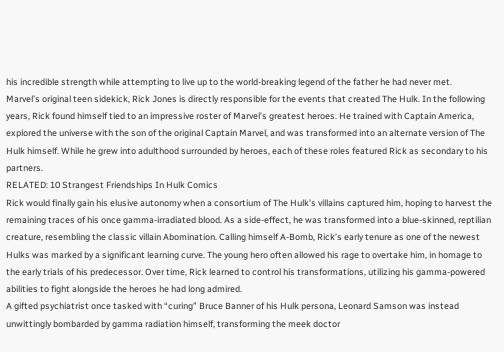his incredible strength while attempting to live up to the world-breaking legend of the father he had never met.
Marvel’s original teen sidekick, Rick Jones is directly responsible for the events that created The Hulk. In the following years, Rick found himself tied to an impressive roster of Marvel’s greatest heroes. He trained with Captain America, explored the universe with the son of the original Captain Marvel, and was transformed into an alternate version of The Hulk himself. While he grew into adulthood surrounded by heroes, each of these roles featured Rick as secondary to his partners.
RELATED: 10 Strangest Friendships In Hulk Comics
Rick would finally gain his elusive autonomy when a consortium of The Hulk’s villains captured him, hoping to harvest the remaining traces of his once gamma-irradiated blood. As a side-effect, he was transformed into a blue-skinned, reptilian creature, resembling the classic villain Abomination. Calling himself A-Bomb, Rick’s early tenure as one of the newest Hulks was marked by a significant learning curve. The young hero often allowed his rage to overtake him, in homage to the early trials of his predecessor. Over time, Rick learned to control his transformations, utilizing his gamma-powered abilities to fight alongside the heroes he had long admired.
A gifted psychiatrist once tasked with “curing” Bruce Banner of his Hulk persona, Leonard Samson was instead unwittingly bombarded by gamma radiation himself, transforming the meek doctor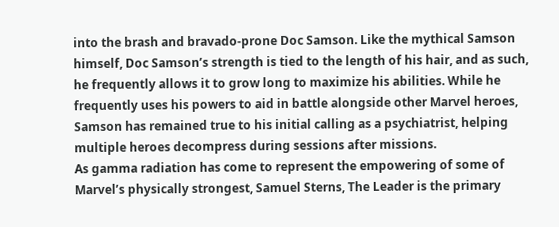into the brash and bravado-prone Doc Samson. Like the mythical Samson himself, Doc Samson’s strength is tied to the length of his hair, and as such, he frequently allows it to grow long to maximize his abilities. While he frequently uses his powers to aid in battle alongside other Marvel heroes, Samson has remained true to his initial calling as a psychiatrist, helping multiple heroes decompress during sessions after missions.
As gamma radiation has come to represent the empowering of some of Marvel’s physically strongest, Samuel Sterns, The Leader is the primary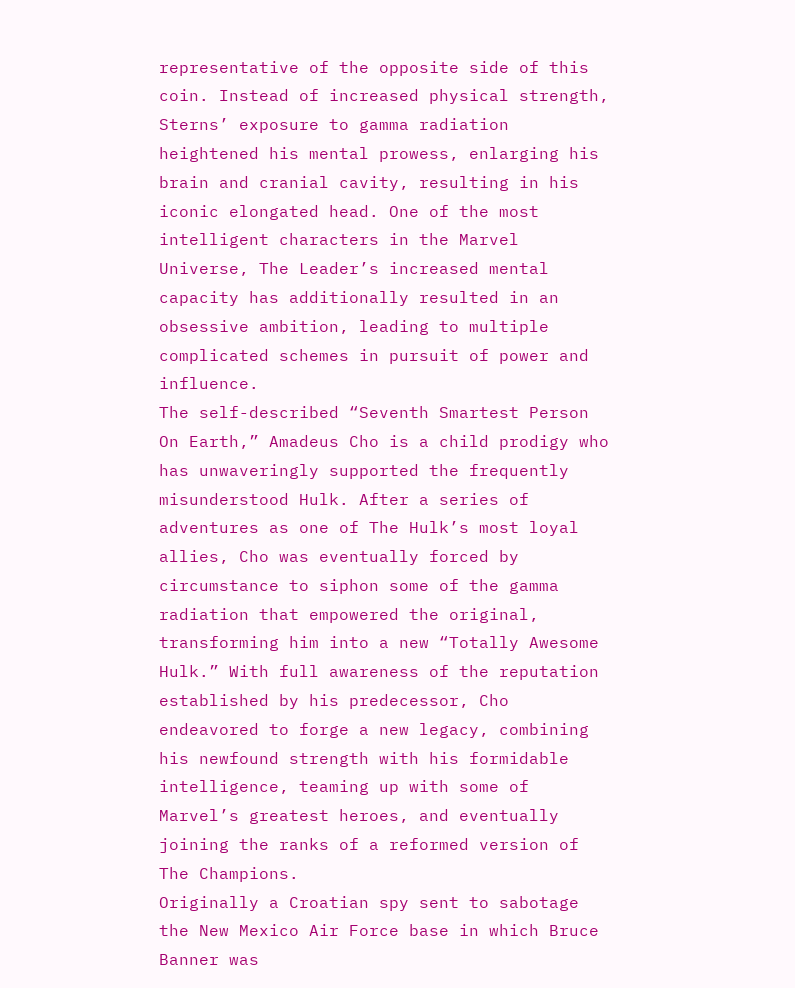representative of the opposite side of this coin. Instead of increased physical strength, Sterns’ exposure to gamma radiation heightened his mental prowess, enlarging his brain and cranial cavity, resulting in his iconic elongated head. One of the most intelligent characters in the Marvel Universe, The Leader’s increased mental capacity has additionally resulted in an obsessive ambition, leading to multiple complicated schemes in pursuit of power and influence.
The self-described “Seventh Smartest Person On Earth,” Amadeus Cho is a child prodigy who has unwaveringly supported the frequently misunderstood Hulk. After a series of adventures as one of The Hulk’s most loyal allies, Cho was eventually forced by circumstance to siphon some of the gamma radiation that empowered the original, transforming him into a new “Totally Awesome Hulk.” With full awareness of the reputation established by his predecessor, Cho endeavored to forge a new legacy, combining his newfound strength with his formidable intelligence, teaming up with some of Marvel’s greatest heroes, and eventually joining the ranks of a reformed version of The Champions.
Originally a Croatian spy sent to sabotage the New Mexico Air Force base in which Bruce Banner was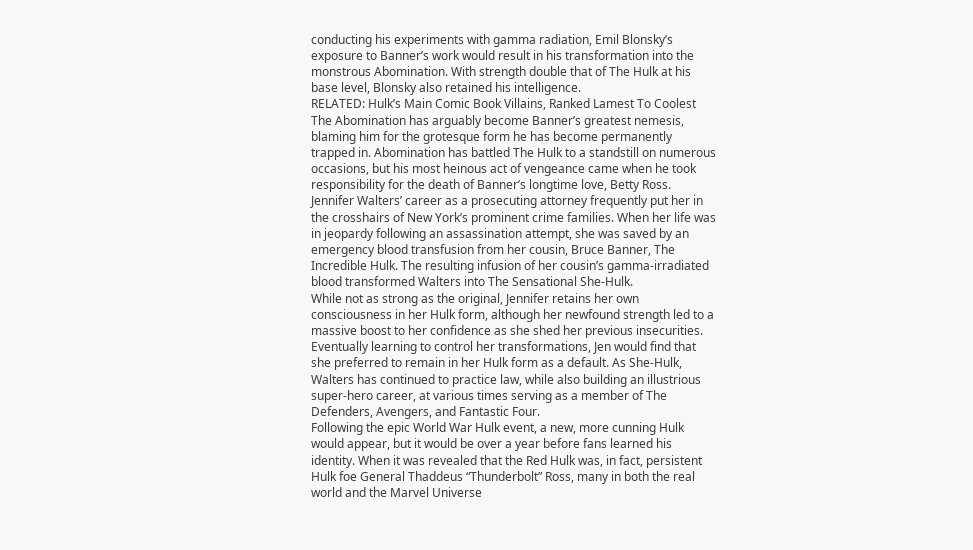conducting his experiments with gamma radiation, Emil Blonsky’s exposure to Banner’s work would result in his transformation into the monstrous Abomination. With strength double that of The Hulk at his base level, Blonsky also retained his intelligence.
RELATED: Hulk’s Main Comic Book Villains, Ranked Lamest To Coolest
The Abomination has arguably become Banner’s greatest nemesis, blaming him for the grotesque form he has become permanently trapped in. Abomination has battled The Hulk to a standstill on numerous occasions, but his most heinous act of vengeance came when he took responsibility for the death of Banner’s longtime love, Betty Ross.
Jennifer Walters’ career as a prosecuting attorney frequently put her in the crosshairs of New York’s prominent crime families. When her life was in jeopardy following an assassination attempt, she was saved by an emergency blood transfusion from her cousin, Bruce Banner, The Incredible Hulk. The resulting infusion of her cousin’s gamma-irradiated blood transformed Walters into The Sensational She-Hulk.
While not as strong as the original, Jennifer retains her own consciousness in her Hulk form, although her newfound strength led to a massive boost to her confidence as she shed her previous insecurities. Eventually learning to control her transformations, Jen would find that she preferred to remain in her Hulk form as a default. As She-Hulk, Walters has continued to practice law, while also building an illustrious super-hero career, at various times serving as a member of The Defenders, Avengers, and Fantastic Four.
Following the epic World War Hulk event, a new, more cunning Hulk would appear, but it would be over a year before fans learned his identity. When it was revealed that the Red Hulk was, in fact, persistent Hulk foe General Thaddeus “Thunderbolt” Ross, many in both the real world and the Marvel Universe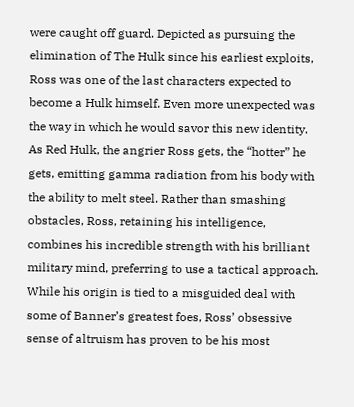were caught off guard. Depicted as pursuing the elimination of The Hulk since his earliest exploits, Ross was one of the last characters expected to become a Hulk himself. Even more unexpected was the way in which he would savor this new identity.
As Red Hulk, the angrier Ross gets, the “hotter” he gets, emitting gamma radiation from his body with the ability to melt steel. Rather than smashing obstacles, Ross, retaining his intelligence, combines his incredible strength with his brilliant military mind, preferring to use a tactical approach. While his origin is tied to a misguided deal with some of Banner’s greatest foes, Ross’ obsessive sense of altruism has proven to be his most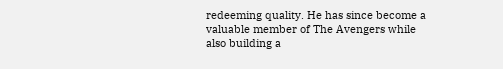redeeming quality. He has since become a valuable member of The Avengers while also building a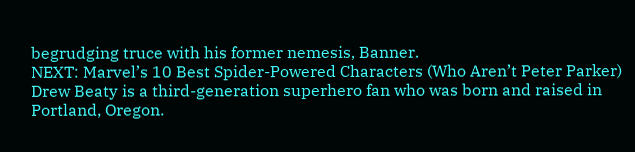begrudging truce with his former nemesis, Banner.
NEXT: Marvel’s 10 Best Spider-Powered Characters (Who Aren’t Peter Parker)
Drew Beaty is a third-generation superhero fan who was born and raised in Portland, Oregon.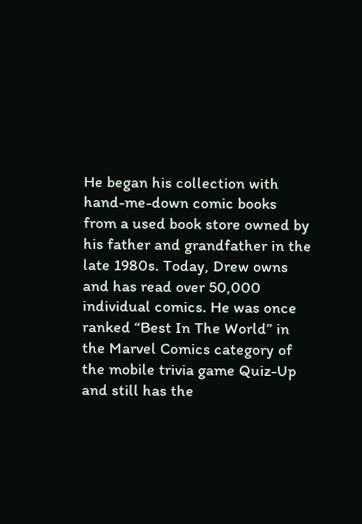He began his collection with hand-me-down comic books from a used book store owned by his father and grandfather in the late 1980s. Today, Drew owns and has read over 50,000 individual comics. He was once ranked “Best In The World” in the Marvel Comics category of the mobile trivia game Quiz-Up and still has the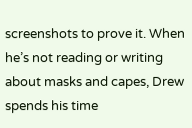screenshots to prove it. When he’s not reading or writing about masks and capes, Drew spends his time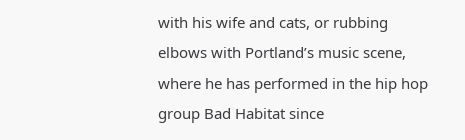with his wife and cats, or rubbing elbows with Portland’s music scene, where he has performed in the hip hop group Bad Habitat since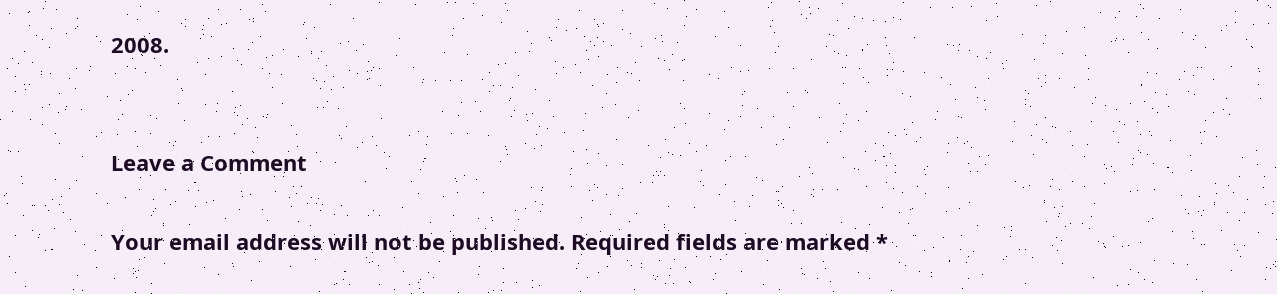2008.


Leave a Comment

Your email address will not be published. Required fields are marked *